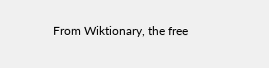From Wiktionary, the free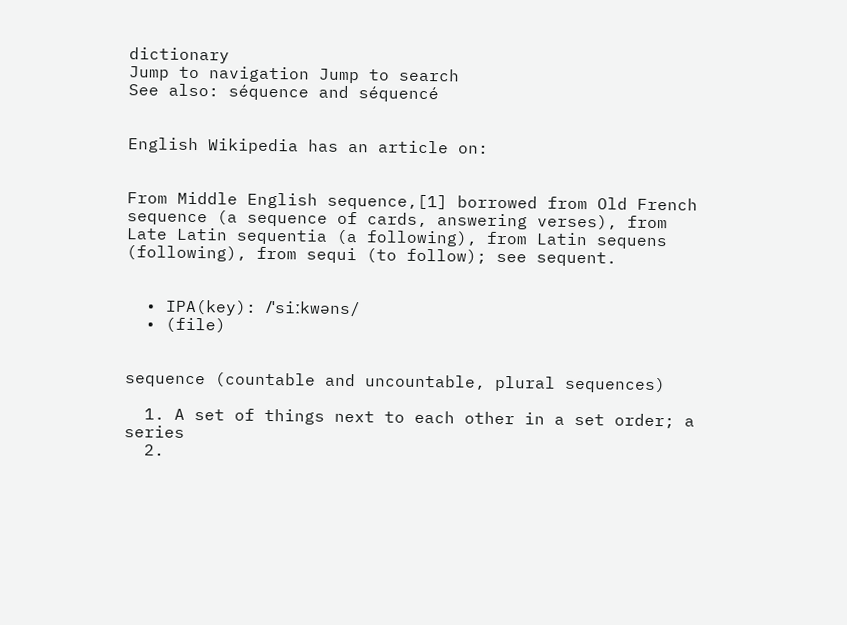dictionary
Jump to navigation Jump to search
See also: séquence and séquencé


English Wikipedia has an article on:


From Middle English sequence,[1] borrowed from Old French sequence (a sequence of cards, answering verses), from Late Latin sequentia (a following), from Latin sequens (following), from sequi (to follow); see sequent.


  • IPA(key): /ˈsiːkwəns/
  • (file)


sequence (countable and uncountable, plural sequences)

  1. A set of things next to each other in a set order; a series
  2.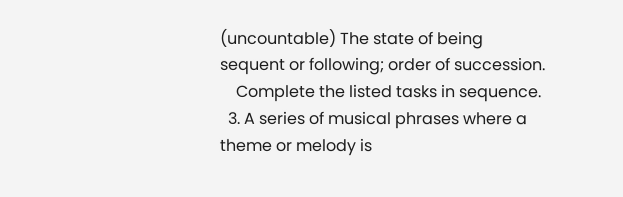(uncountable) The state of being sequent or following; order of succession.
    Complete the listed tasks in sequence.
  3. A series of musical phrases where a theme or melody is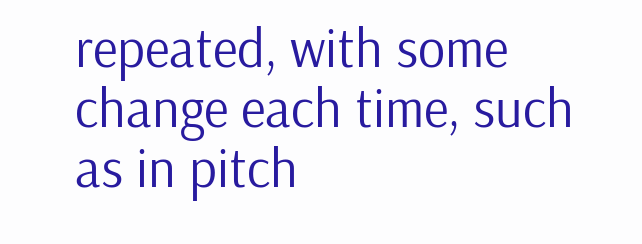repeated, with some change each time, such as in pitch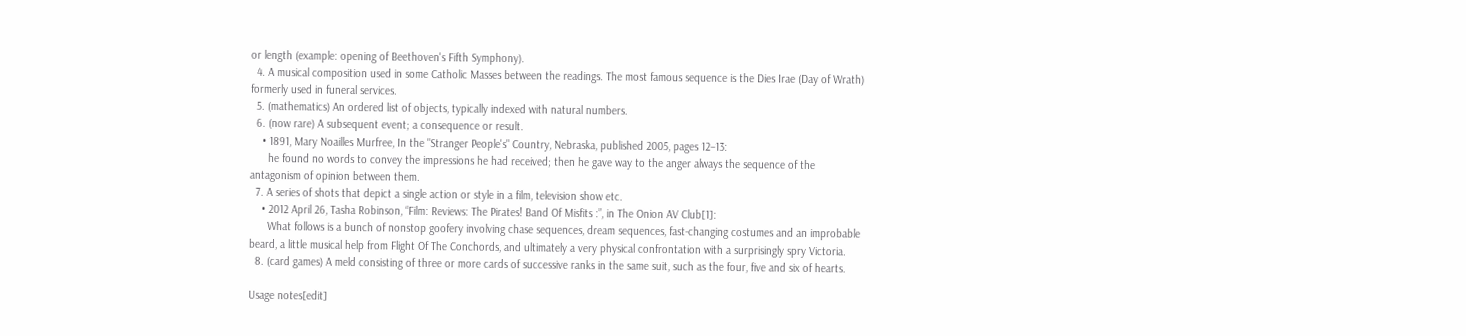or length (example: opening of Beethoven's Fifth Symphony).
  4. A musical composition used in some Catholic Masses between the readings. The most famous sequence is the Dies Irae (Day of Wrath) formerly used in funeral services.
  5. (mathematics) An ordered list of objects, typically indexed with natural numbers.
  6. (now rare) A subsequent event; a consequence or result.
    • 1891, Mary Noailles Murfree, In the "Stranger People's" Country, Nebraska, published 2005, pages 12–13:
      he found no words to convey the impressions he had received; then he gave way to the anger always the sequence of the antagonism of opinion between them.
  7. A series of shots that depict a single action or style in a film, television show etc.
    • 2012 April 26, Tasha Robinson, “Film: Reviews: The Pirates! Band Of Misfits :”, in The Onion AV Club[1]:
      What follows is a bunch of nonstop goofery involving chase sequences, dream sequences, fast-changing costumes and an improbable beard, a little musical help from Flight Of The Conchords, and ultimately a very physical confrontation with a surprisingly spry Victoria.
  8. (card games) A meld consisting of three or more cards of successive ranks in the same suit, such as the four, five and six of hearts.

Usage notes[edit]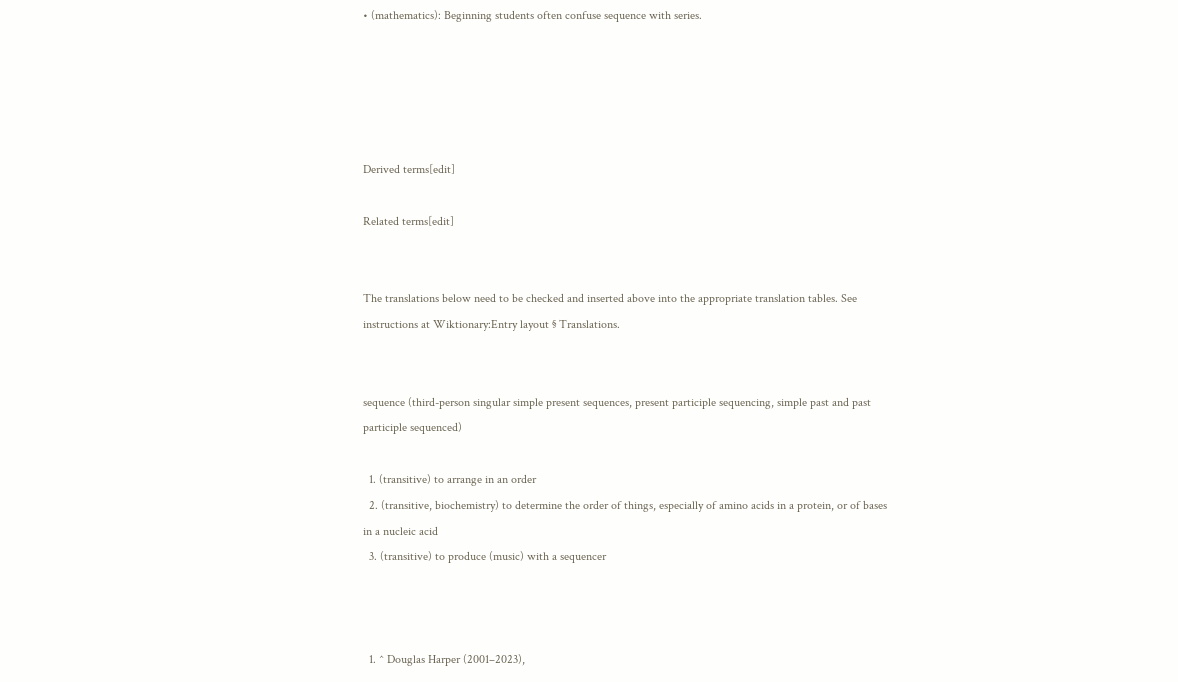• (mathematics): Beginning students often confuse sequence with series.





Derived terms[edit]

Related terms[edit]


The translations below need to be checked and inserted above into the appropriate translation tables. See instructions at Wiktionary:Entry layout § Translations.


sequence (third-person singular simple present sequences, present participle sequencing, simple past and past participle sequenced)

  1. (transitive) to arrange in an order
  2. (transitive, biochemistry) to determine the order of things, especially of amino acids in a protein, or of bases in a nucleic acid
  3. (transitive) to produce (music) with a sequencer



  1. ^ Douglas Harper (2001–2023),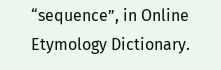“sequence”, in Online Etymology Dictionary.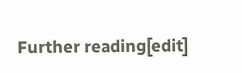Further reading[edit]